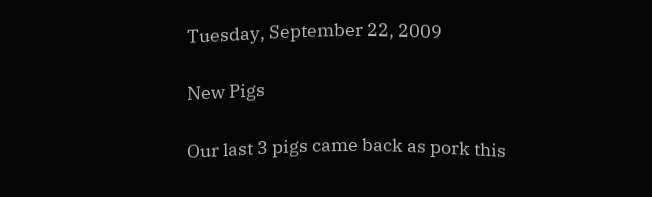Tuesday, September 22, 2009

New Pigs

Our last 3 pigs came back as pork this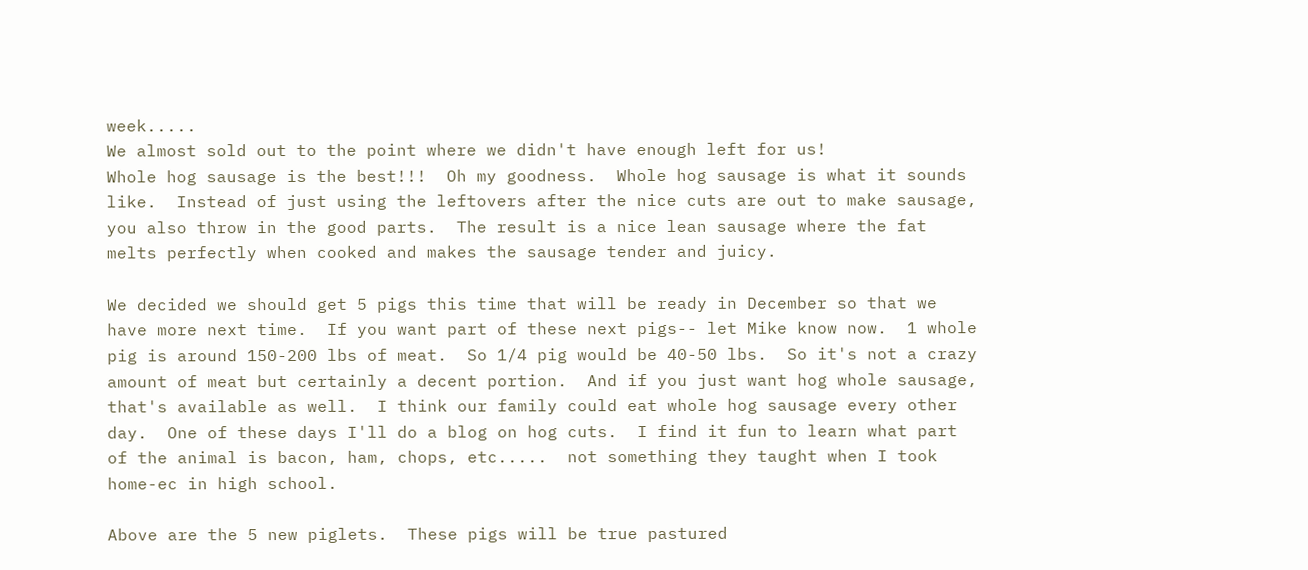week.....
We almost sold out to the point where we didn't have enough left for us!
Whole hog sausage is the best!!!  Oh my goodness.  Whole hog sausage is what it sounds like.  Instead of just using the leftovers after the nice cuts are out to make sausage, you also throw in the good parts.  The result is a nice lean sausage where the fat melts perfectly when cooked and makes the sausage tender and juicy.

We decided we should get 5 pigs this time that will be ready in December so that we have more next time.  If you want part of these next pigs-- let Mike know now.  1 whole pig is around 150-200 lbs of meat.  So 1/4 pig would be 40-50 lbs.  So it's not a crazy amount of meat but certainly a decent portion.  And if you just want hog whole sausage, that's available as well.  I think our family could eat whole hog sausage every other day.  One of these days I'll do a blog on hog cuts.  I find it fun to learn what part of the animal is bacon, ham, chops, etc.....  not something they taught when I took home-ec in high school.

Above are the 5 new piglets.  These pigs will be true pastured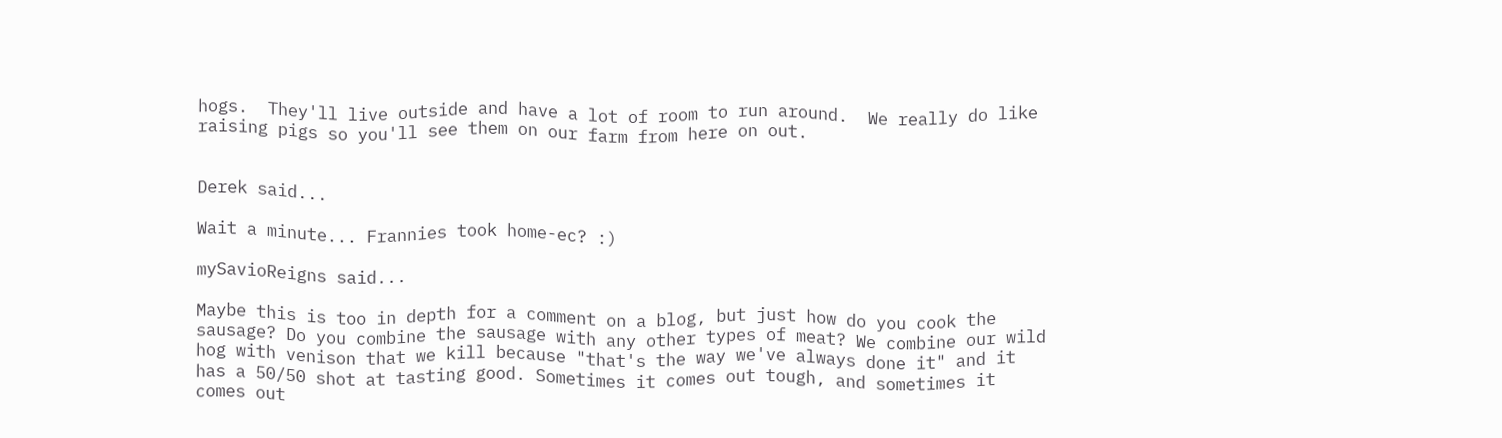hogs.  They'll live outside and have a lot of room to run around.  We really do like raising pigs so you'll see them on our farm from here on out.


Derek said...

Wait a minute... Frannies took home-ec? :)

mySavioReigns said...

Maybe this is too in depth for a comment on a blog, but just how do you cook the sausage? Do you combine the sausage with any other types of meat? We combine our wild hog with venison that we kill because "that's the way we've always done it" and it has a 50/50 shot at tasting good. Sometimes it comes out tough, and sometimes it comes out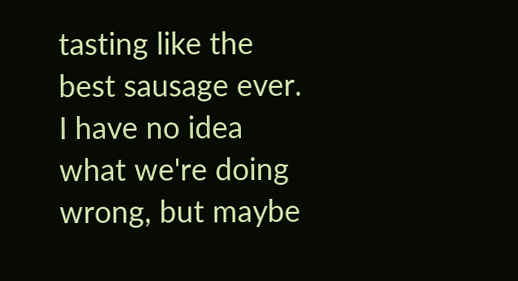tasting like the best sausage ever. I have no idea what we're doing wrong, but maybe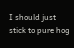I should just stick to pure hog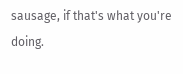sausage, if that's what you're doing.